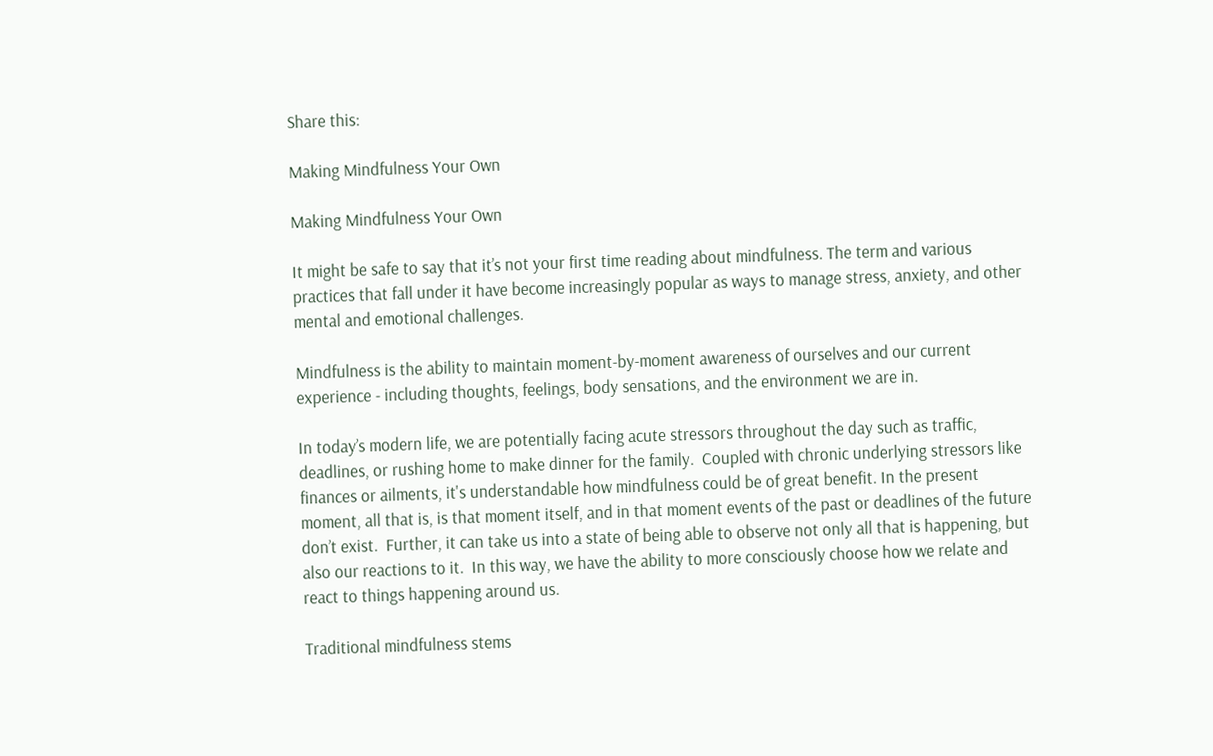Share this:

Making Mindfulness Your Own

Making Mindfulness Your Own

It might be safe to say that it’s not your first time reading about mindfulness. The term and various practices that fall under it have become increasingly popular as ways to manage stress, anxiety, and other mental and emotional challenges.

Mindfulness is the ability to maintain moment-by-moment awareness of ourselves and our current experience - including thoughts, feelings, body sensations, and the environment we are in.

In today’s modern life, we are potentially facing acute stressors throughout the day such as traffic, deadlines, or rushing home to make dinner for the family.  Coupled with chronic underlying stressors like finances or ailments, it's understandable how mindfulness could be of great benefit. In the present moment, all that is, is that moment itself, and in that moment events of the past or deadlines of the future don’t exist.  Further, it can take us into a state of being able to observe not only all that is happening, but also our reactions to it.  In this way, we have the ability to more consciously choose how we relate and react to things happening around us.

Traditional mindfulness stems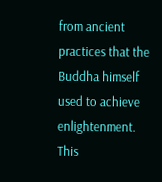from ancient practices that the Buddha himself used to achieve enlightenment. This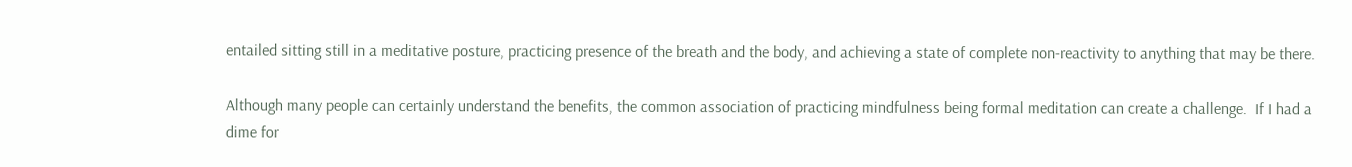entailed sitting still in a meditative posture, practicing presence of the breath and the body, and achieving a state of complete non-reactivity to anything that may be there.

Although many people can certainly understand the benefits, the common association of practicing mindfulness being formal meditation can create a challenge.  If I had a dime for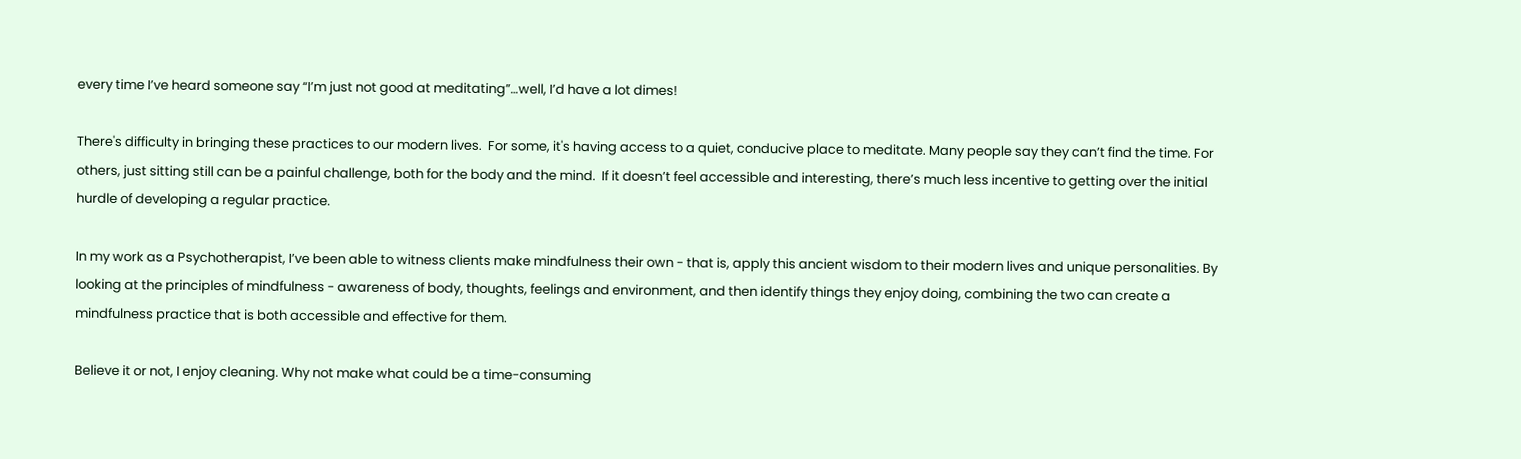every time I’ve heard someone say “I’m just not good at meditating”…well, I’d have a lot dimes!

There's difficulty in bringing these practices to our modern lives.  For some, it's having access to a quiet, conducive place to meditate. Many people say they can’t find the time. For others, just sitting still can be a painful challenge, both for the body and the mind.  If it doesn’t feel accessible and interesting, there’s much less incentive to getting over the initial hurdle of developing a regular practice.

In my work as a Psychotherapist, I’ve been able to witness clients make mindfulness their own - that is, apply this ancient wisdom to their modern lives and unique personalities. By looking at the principles of mindfulness - awareness of body, thoughts, feelings and environment, and then identify things they enjoy doing, combining the two can create a mindfulness practice that is both accessible and effective for them.

Believe it or not, I enjoy cleaning. Why not make what could be a time-consuming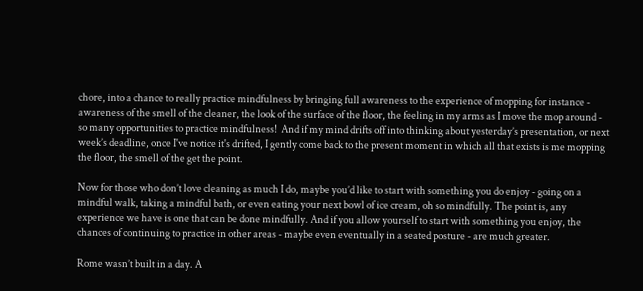chore, into a chance to really practice mindfulness by bringing full awareness to the experience of mopping for instance - awareness of the smell of the cleaner, the look of the surface of the floor, the feeling in my arms as I move the mop around - so many opportunities to practice mindfulness!  And if my mind drifts off into thinking about yesterday’s presentation, or next week’s deadline, once I've notice it's drifted, I gently come back to the present moment in which all that exists is me mopping the floor, the smell of the get the point.

Now for those who don’t love cleaning as much I do, maybe you’d like to start with something you do enjoy - going on a mindful walk, taking a mindful bath, or even eating your next bowl of ice cream, oh so mindfully. The point is, any experience we have is one that can be done mindfully. And if you allow yourself to start with something you enjoy, the chances of continuing to practice in other areas - maybe even eventually in a seated posture - are much greater.

Rome wasn’t built in a day. A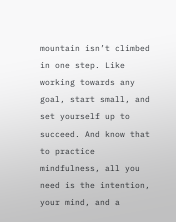mountain isn’t climbed in one step. Like working towards any goal, start small, and set yourself up to succeed. And know that to practice mindfulness, all you need is the intention, your mind, and a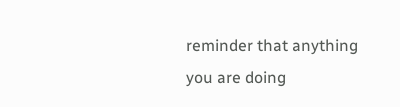reminder that anything you are doing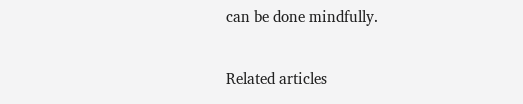can be done mindfully.

Related articles